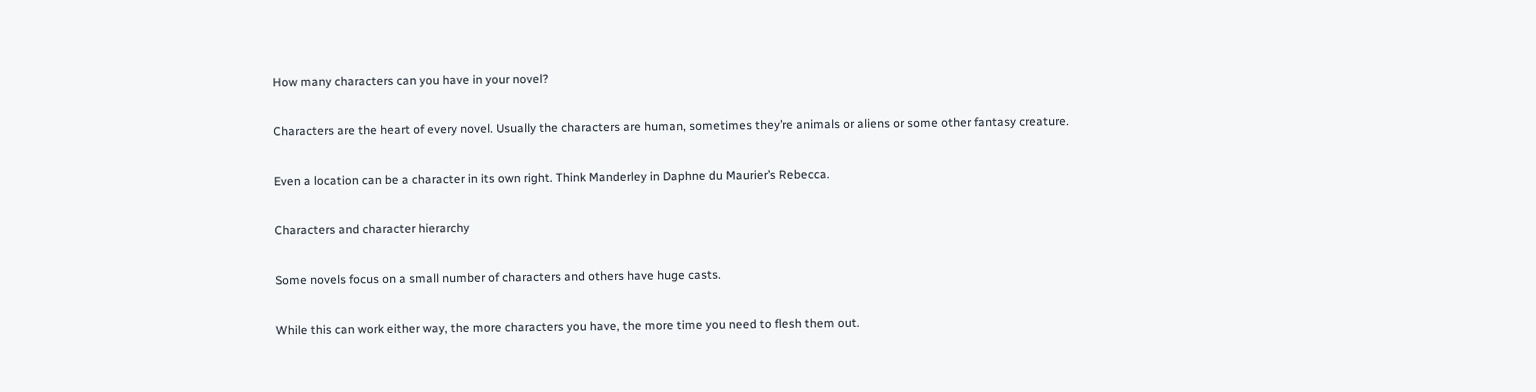How many characters can you have in your novel?

Characters are the heart of every novel. Usually the characters are human, sometimes they’re animals or aliens or some other fantasy creature.

Even a location can be a character in its own right. Think Manderley in Daphne du Maurier’s Rebecca.

Characters and character hierarchy

Some novels focus on a small number of characters and others have huge casts.

While this can work either way, the more characters you have, the more time you need to flesh them out.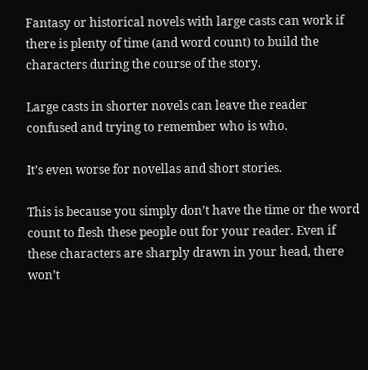Fantasy or historical novels with large casts can work if there is plenty of time (and word count) to build the characters during the course of the story.

Large casts in shorter novels can leave the reader confused and trying to remember who is who.

It’s even worse for novellas and short stories.

This is because you simply don’t have the time or the word count to flesh these people out for your reader. Even if these characters are sharply drawn in your head, there won’t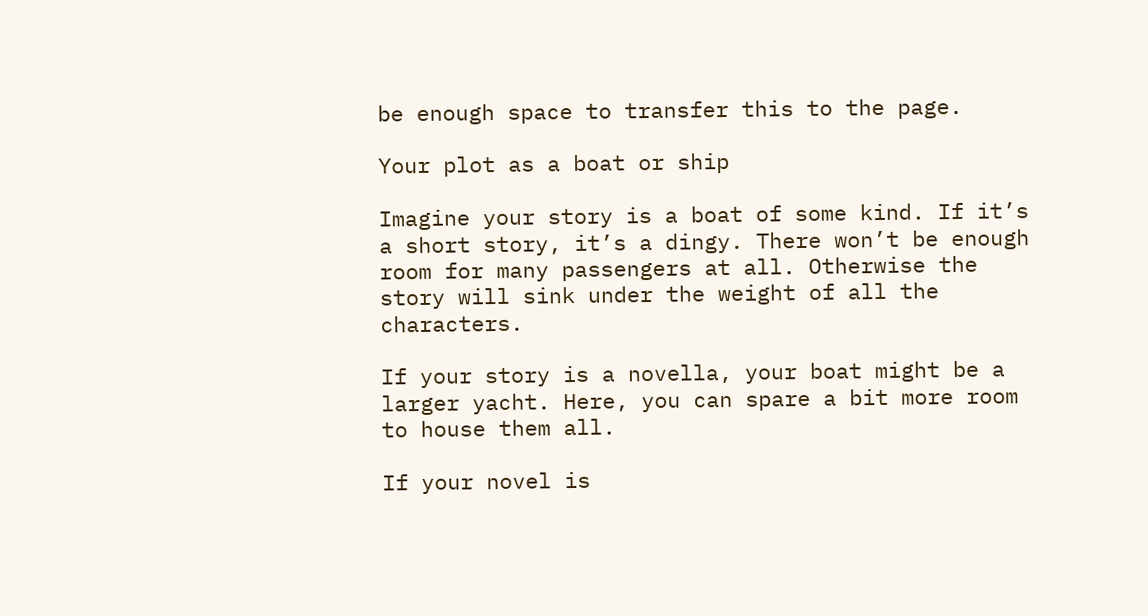be enough space to transfer this to the page.

Your plot as a boat or ship

Imagine your story is a boat of some kind. If it’s a short story, it’s a dingy. There won’t be enough room for many passengers at all. Otherwise the story will sink under the weight of all the characters.

If your story is a novella, your boat might be a larger yacht. Here, you can spare a bit more room to house them all.

If your novel is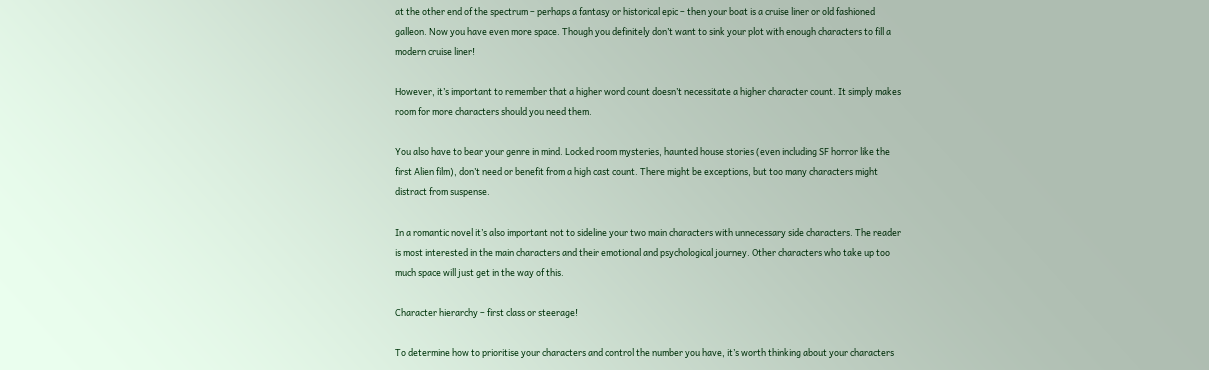at the other end of the spectrum – perhaps a fantasy or historical epic – then your boat is a cruise liner or old fashioned galleon. Now you have even more space. Though you definitely don’t want to sink your plot with enough characters to fill a modern cruise liner!

However, it’s important to remember that a higher word count doesn’t necessitate a higher character count. It simply makes room for more characters should you need them.

You also have to bear your genre in mind. Locked room mysteries, haunted house stories (even including SF horror like the first Alien film), don’t need or benefit from a high cast count. There might be exceptions, but too many characters might distract from suspense.

In a romantic novel it’s also important not to sideline your two main characters with unnecessary side characters. The reader is most interested in the main characters and their emotional and psychological journey. Other characters who take up too much space will just get in the way of this.

Character hierarchy – first class or steerage!

To determine how to prioritise your characters and control the number you have, it’s worth thinking about your characters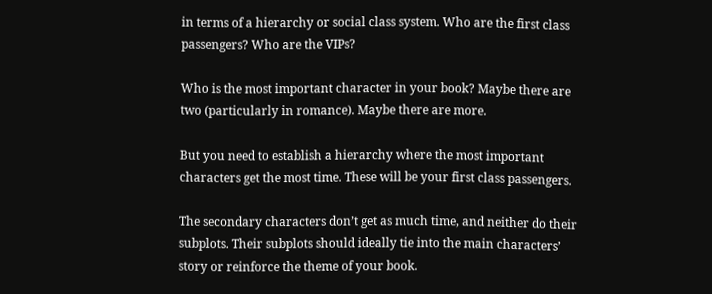in terms of a hierarchy or social class system. Who are the first class passengers? Who are the VIPs?

Who is the most important character in your book? Maybe there are two (particularly in romance). Maybe there are more.

But you need to establish a hierarchy where the most important characters get the most time. These will be your first class passengers.

The secondary characters don’t get as much time, and neither do their subplots. Their subplots should ideally tie into the main characters’ story or reinforce the theme of your book.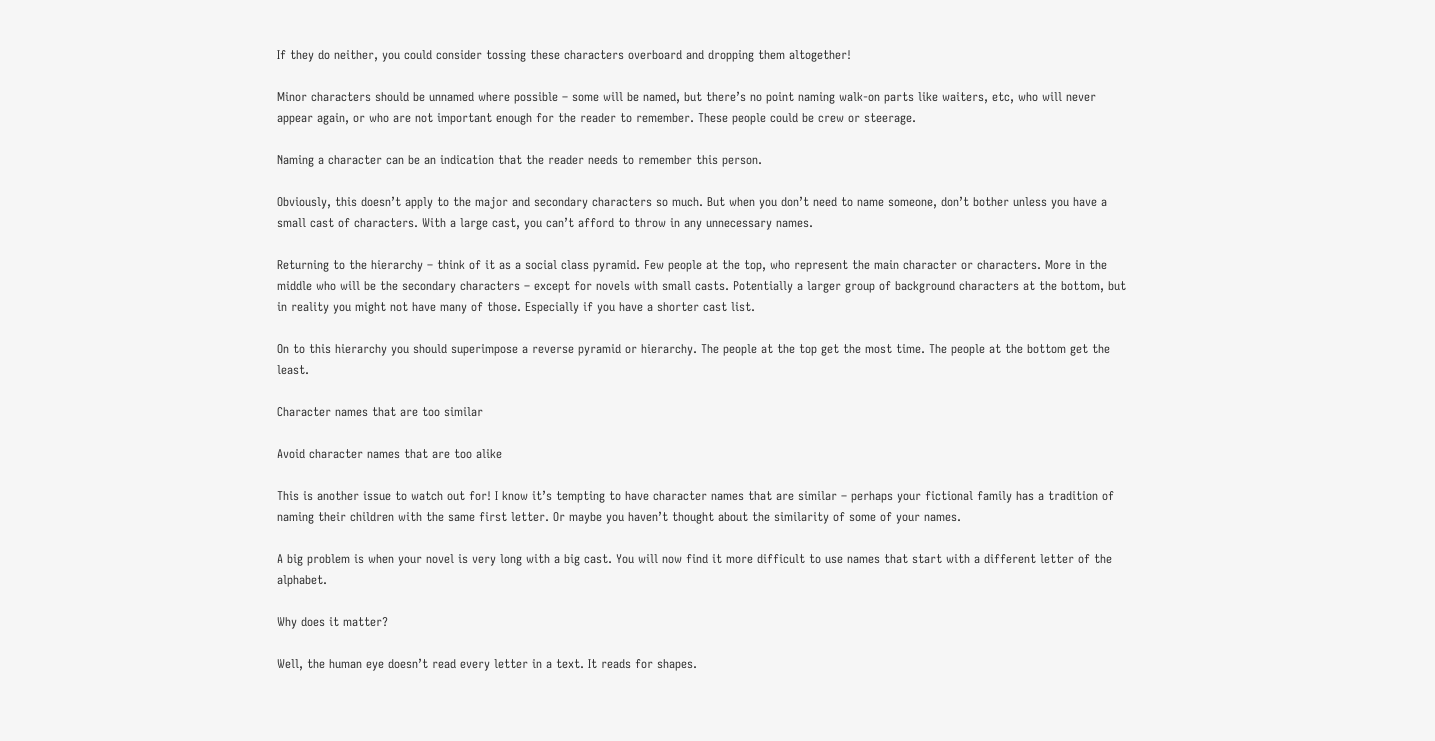If they do neither, you could consider tossing these characters overboard and dropping them altogether!

Minor characters should be unnamed where possible – some will be named, but there’s no point naming walk-on parts like waiters, etc, who will never appear again, or who are not important enough for the reader to remember. These people could be crew or steerage.

Naming a character can be an indication that the reader needs to remember this person.

Obviously, this doesn’t apply to the major and secondary characters so much. But when you don’t need to name someone, don’t bother unless you have a small cast of characters. With a large cast, you can’t afford to throw in any unnecessary names.

Returning to the hierarchy – think of it as a social class pyramid. Few people at the top, who represent the main character or characters. More in the middle who will be the secondary characters – except for novels with small casts. Potentially a larger group of background characters at the bottom, but in reality you might not have many of those. Especially if you have a shorter cast list.

On to this hierarchy you should superimpose a reverse pyramid or hierarchy. The people at the top get the most time. The people at the bottom get the least.

Character names that are too similar

Avoid character names that are too alike

This is another issue to watch out for! I know it’s tempting to have character names that are similar – perhaps your fictional family has a tradition of naming their children with the same first letter. Or maybe you haven’t thought about the similarity of some of your names.

A big problem is when your novel is very long with a big cast. You will now find it more difficult to use names that start with a different letter of the alphabet.

Why does it matter?

Well, the human eye doesn’t read every letter in a text. It reads for shapes.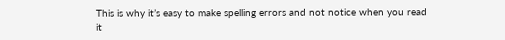This is why it’s easy to make spelling errors and not notice when you read it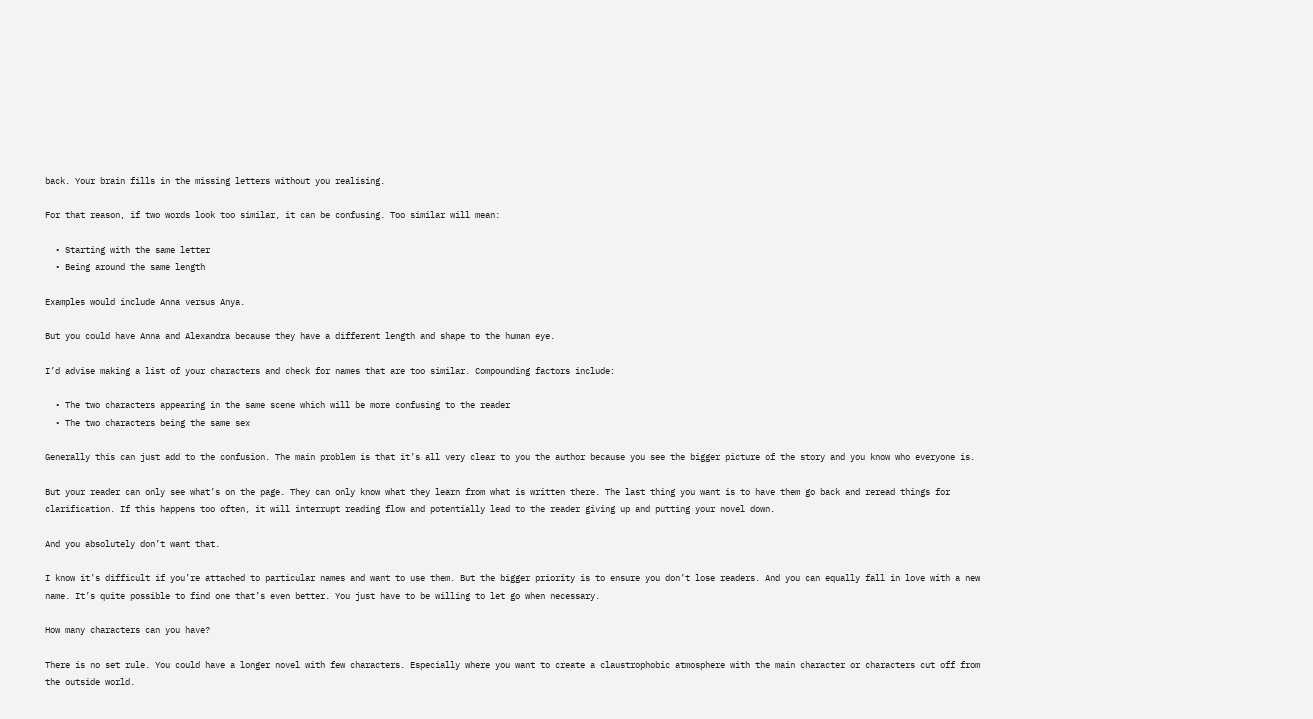back. Your brain fills in the missing letters without you realising.

For that reason, if two words look too similar, it can be confusing. Too similar will mean:

  • Starting with the same letter
  • Being around the same length

Examples would include Anna versus Anya.

But you could have Anna and Alexandra because they have a different length and shape to the human eye.

I’d advise making a list of your characters and check for names that are too similar. Compounding factors include:

  • The two characters appearing in the same scene which will be more confusing to the reader
  • The two characters being the same sex

Generally this can just add to the confusion. The main problem is that it’s all very clear to you the author because you see the bigger picture of the story and you know who everyone is.

But your reader can only see what’s on the page. They can only know what they learn from what is written there. The last thing you want is to have them go back and reread things for clarification. If this happens too often, it will interrupt reading flow and potentially lead to the reader giving up and putting your novel down.

And you absolutely don’t want that.

I know it’s difficult if you’re attached to particular names and want to use them. But the bigger priority is to ensure you don’t lose readers. And you can equally fall in love with a new name. It’s quite possible to find one that’s even better. You just have to be willing to let go when necessary.

How many characters can you have?

There is no set rule. You could have a longer novel with few characters. Especially where you want to create a claustrophobic atmosphere with the main character or characters cut off from the outside world.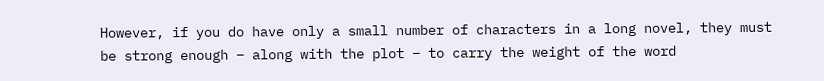However, if you do have only a small number of characters in a long novel, they must be strong enough – along with the plot – to carry the weight of the word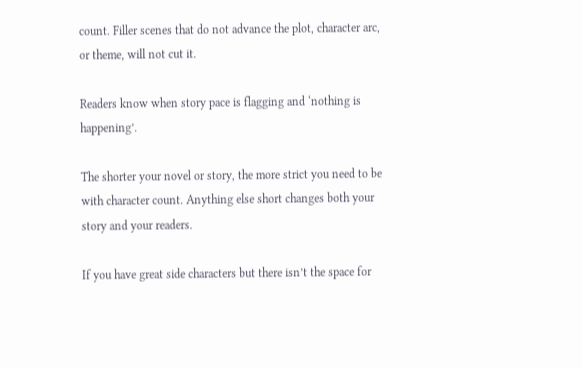count. Filler scenes that do not advance the plot, character arc, or theme, will not cut it.

Readers know when story pace is flagging and ‘nothing is happening’.

The shorter your novel or story, the more strict you need to be with character count. Anything else short changes both your story and your readers.

If you have great side characters but there isn’t the space for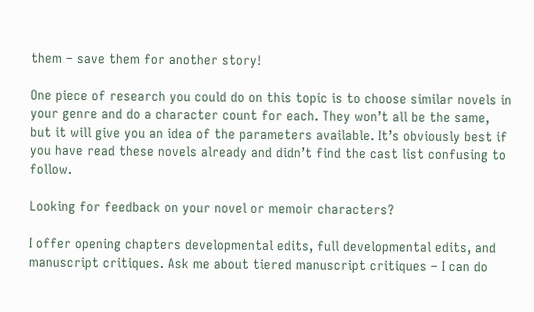them – save them for another story!

One piece of research you could do on this topic is to choose similar novels in your genre and do a character count for each. They won’t all be the same, but it will give you an idea of the parameters available. It’s obviously best if you have read these novels already and didn’t find the cast list confusing to follow.

Looking for feedback on your novel or memoir characters?

I offer opening chapters developmental edits, full developmental edits, and manuscript critiques. Ask me about tiered manuscript critiques – I can do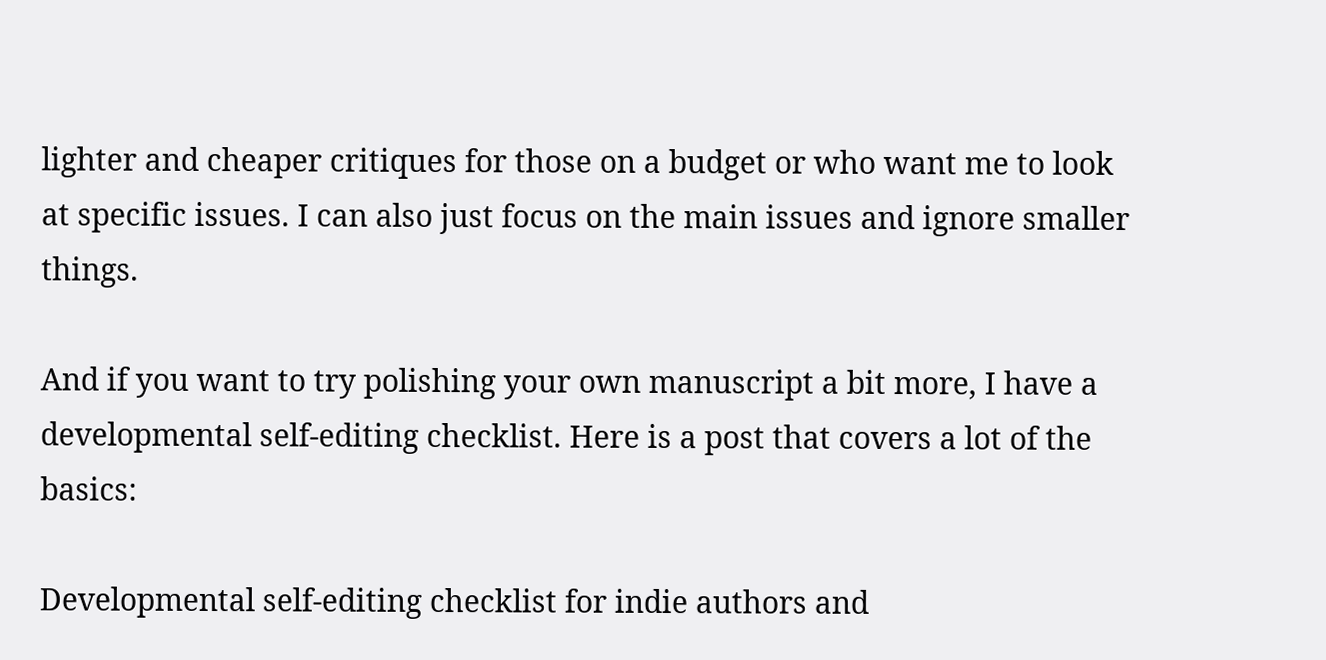lighter and cheaper critiques for those on a budget or who want me to look at specific issues. I can also just focus on the main issues and ignore smaller things.

And if you want to try polishing your own manuscript a bit more, I have a developmental self-editing checklist. Here is a post that covers a lot of the basics:

Developmental self-editing checklist for indie authors and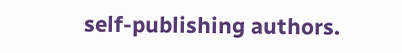self-publishing authors.